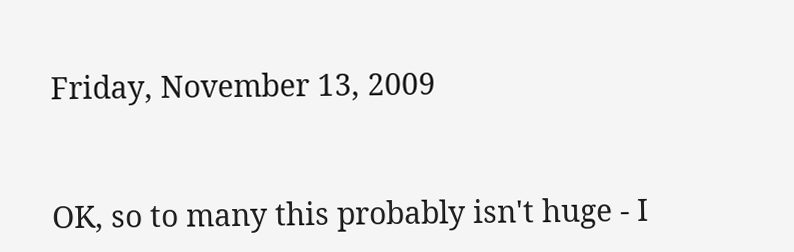Friday, November 13, 2009


OK, so to many this probably isn't huge - I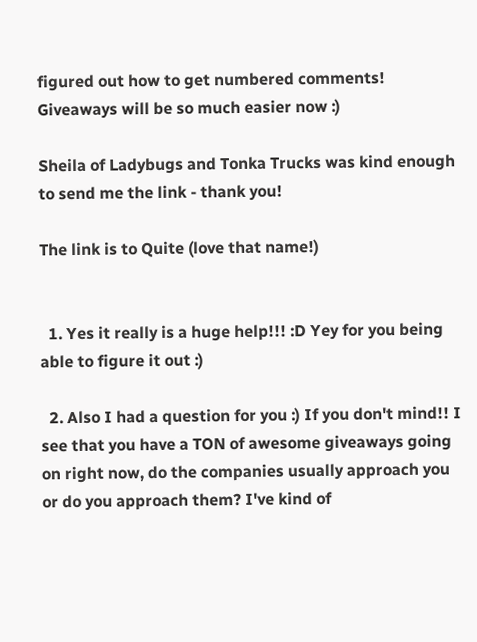figured out how to get numbered comments! Giveaways will be so much easier now :)

Sheila of Ladybugs and Tonka Trucks was kind enough to send me the link - thank you!

The link is to Quite (love that name!)


  1. Yes it really is a huge help!!! :D Yey for you being able to figure it out :)

  2. Also I had a question for you :) If you don't mind!! I see that you have a TON of awesome giveaways going on right now, do the companies usually approach you or do you approach them? I've kind of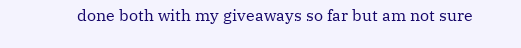done both with my giveaways so far but am not sure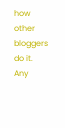how other bloggers do it. Any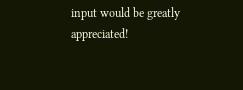input would be greatly appreciated!